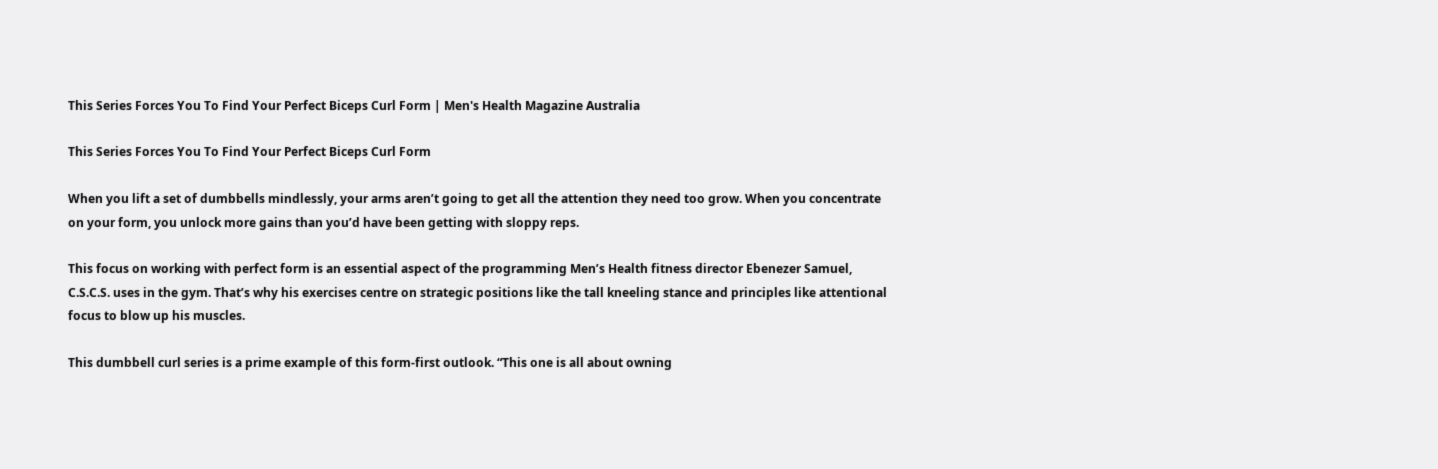This Series Forces You To Find Your Perfect Biceps Curl Form | Men's Health Magazine Australia

This Series Forces You To Find Your Perfect Biceps Curl Form

When you lift a set of dumbbells mindlessly, your arms aren’t going to get all the attention they need too grow. When you concentrate on your form, you unlock more gains than you’d have been getting with sloppy reps.

This focus on working with perfect form is an essential aspect of the programming Men’s Health fitness director Ebenezer Samuel, C.S.C.S. uses in the gym. That’s why his exercises centre on strategic positions like the tall kneeling stance and principles like attentional focus to blow up his muscles.

This dumbbell curl series is a prime example of this form-first outlook. “This one is all about owning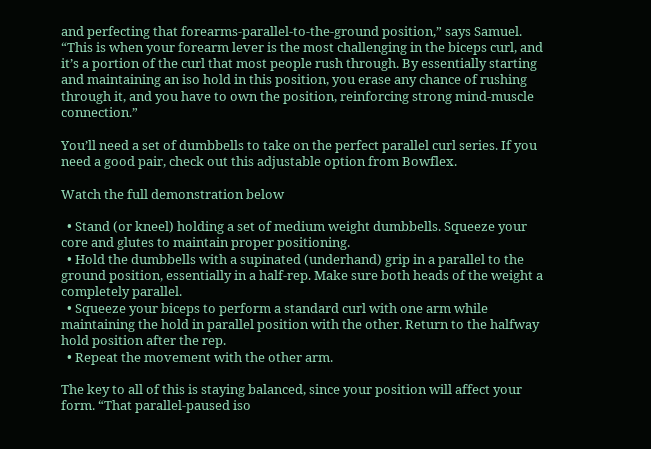and perfecting that forearms-parallel-to-the-ground position,” says Samuel. “This is when your forearm lever is the most challenging in the biceps curl, and it’s a portion of the curl that most people rush through. By essentially starting and maintaining an iso hold in this position, you erase any chance of rushing through it, and you have to own the position, reinforcing strong mind-muscle connection.”

You’ll need a set of dumbbells to take on the perfect parallel curl series. If you need a good pair, check out this adjustable option from Bowflex.

Watch the full demonstration below

  • Stand (or kneel) holding a set of medium weight dumbbells. Squeeze your core and glutes to maintain proper positioning.
  • Hold the dumbbells with a supinated (underhand) grip in a parallel to the ground position, essentially in a half-rep. Make sure both heads of the weight a completely parallel.
  • Squeeze your biceps to perform a standard curl with one arm while maintaining the hold in parallel position with the other. Return to the halfway hold position after the rep.
  • Repeat the movement with the other arm.

The key to all of this is staying balanced, since your position will affect your form. “That parallel-paused iso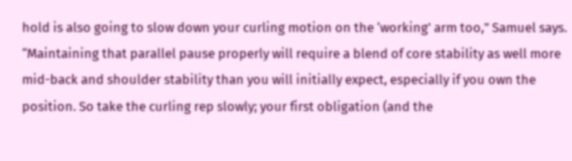hold is also going to slow down your curling motion on the ‘working’ arm too,” Samuel says. “Maintaining that parallel pause properly will require a blend of core stability as well more mid-back and shoulder stability than you will initially expect, especially if you own the position. So take the curling rep slowly; your first obligation (and the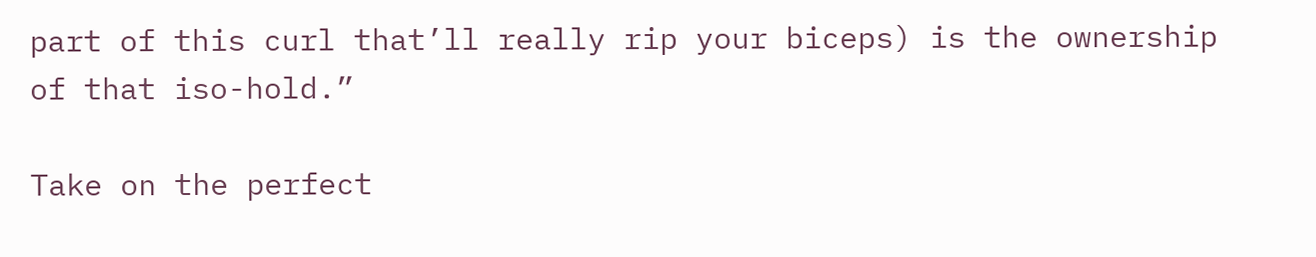part of this curl that’ll really rip your biceps) is the ownership of that iso-hold.”

Take on the perfect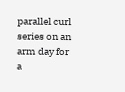parallel curl series on an arm day for a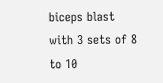biceps blast with 3 sets of 8 to 10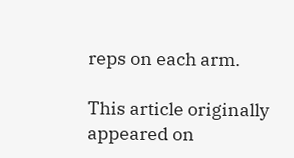reps on each arm.

This article originally appeared on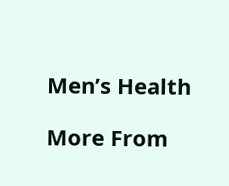Men’s Health

More From